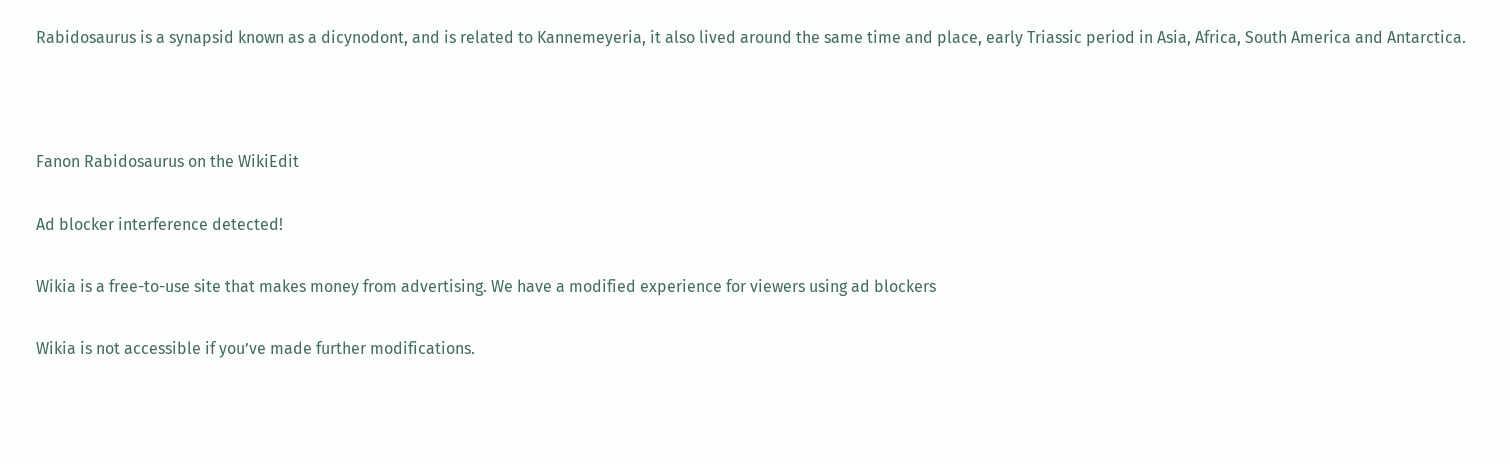Rabidosaurus is a synapsid known as a dicynodont, and is related to Kannemeyeria, it also lived around the same time and place, early Triassic period in Asia, Africa, South America and Antarctica.



Fanon Rabidosaurus on the WikiEdit

Ad blocker interference detected!

Wikia is a free-to-use site that makes money from advertising. We have a modified experience for viewers using ad blockers

Wikia is not accessible if you’ve made further modifications.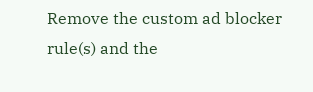Remove the custom ad blocker rule(s) and the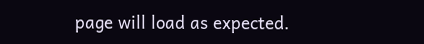page will load as expected.